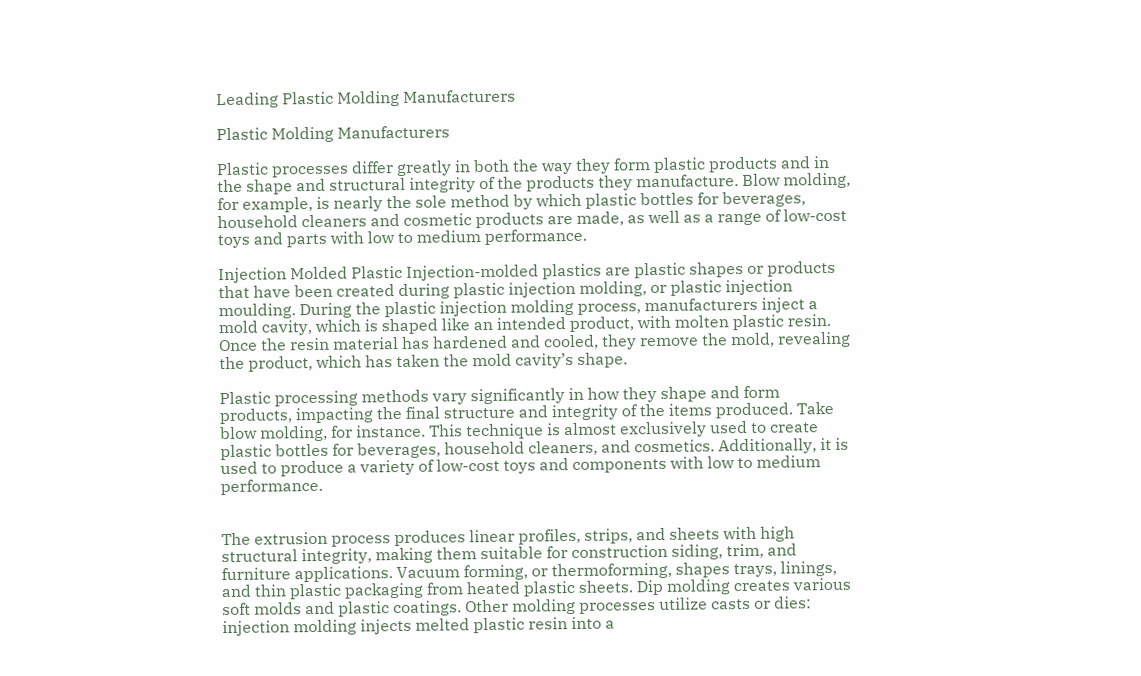Leading Plastic Molding Manufacturers

Plastic Molding Manufacturers

Plastic processes differ greatly in both the way they form plastic products and in the shape and structural integrity of the products they manufacture. Blow molding, for example, is nearly the sole method by which plastic bottles for beverages, household cleaners and cosmetic products are made, as well as a range of low-cost toys and parts with low to medium performance.

Injection Molded Plastic Injection-molded plastics are plastic shapes or products that have been created during plastic injection molding, or plastic injection moulding. During the plastic injection molding process, manufacturers inject a mold cavity, which is shaped like an intended product, with molten plastic resin. Once the resin material has hardened and cooled, they remove the mold, revealing the product, which has taken the mold cavity’s shape.

Plastic processing methods vary significantly in how they shape and form products, impacting the final structure and integrity of the items produced. Take blow molding, for instance. This technique is almost exclusively used to create plastic bottles for beverages, household cleaners, and cosmetics. Additionally, it is used to produce a variety of low-cost toys and components with low to medium performance.


The extrusion process produces linear profiles, strips, and sheets with high structural integrity, making them suitable for construction siding, trim, and furniture applications. Vacuum forming, or thermoforming, shapes trays, linings, and thin plastic packaging from heated plastic sheets. Dip molding creates various soft molds and plastic coatings. Other molding processes utilize casts or dies: injection molding injects melted plastic resin into a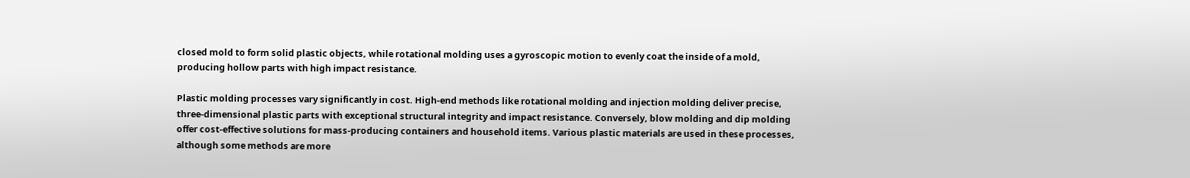closed mold to form solid plastic objects, while rotational molding uses a gyroscopic motion to evenly coat the inside of a mold, producing hollow parts with high impact resistance.

Plastic molding processes vary significantly in cost. High-end methods like rotational molding and injection molding deliver precise, three-dimensional plastic parts with exceptional structural integrity and impact resistance. Conversely, blow molding and dip molding offer cost-effective solutions for mass-producing containers and household items. Various plastic materials are used in these processes, although some methods are more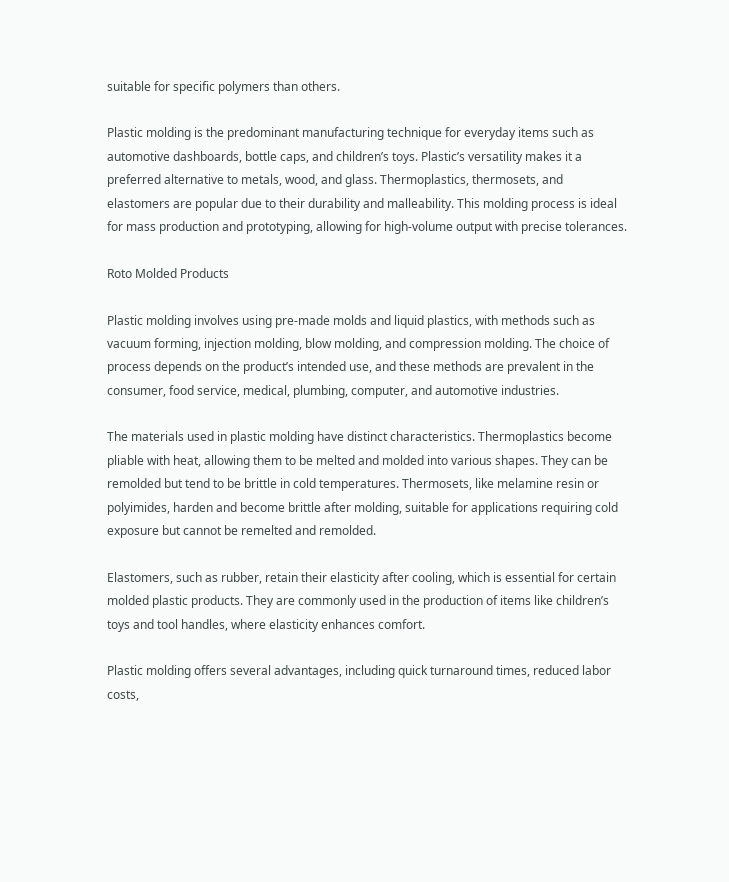suitable for specific polymers than others.

Plastic molding is the predominant manufacturing technique for everyday items such as automotive dashboards, bottle caps, and children’s toys. Plastic’s versatility makes it a preferred alternative to metals, wood, and glass. Thermoplastics, thermosets, and elastomers are popular due to their durability and malleability. This molding process is ideal for mass production and prototyping, allowing for high-volume output with precise tolerances.

Roto Molded Products

Plastic molding involves using pre-made molds and liquid plastics, with methods such as vacuum forming, injection molding, blow molding, and compression molding. The choice of process depends on the product’s intended use, and these methods are prevalent in the consumer, food service, medical, plumbing, computer, and automotive industries.

The materials used in plastic molding have distinct characteristics. Thermoplastics become pliable with heat, allowing them to be melted and molded into various shapes. They can be remolded but tend to be brittle in cold temperatures. Thermosets, like melamine resin or polyimides, harden and become brittle after molding, suitable for applications requiring cold exposure but cannot be remelted and remolded.

Elastomers, such as rubber, retain their elasticity after cooling, which is essential for certain molded plastic products. They are commonly used in the production of items like children’s toys and tool handles, where elasticity enhances comfort.

Plastic molding offers several advantages, including quick turnaround times, reduced labor costs,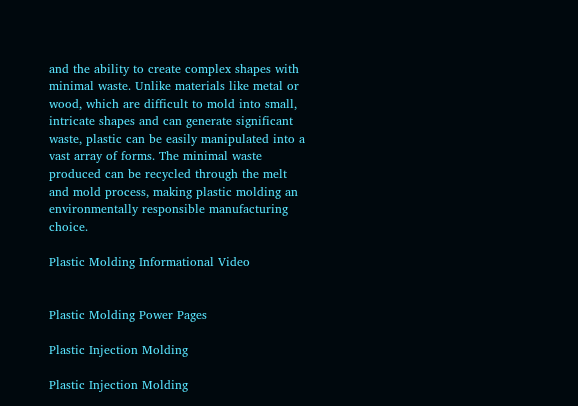and the ability to create complex shapes with minimal waste. Unlike materials like metal or wood, which are difficult to mold into small, intricate shapes and can generate significant waste, plastic can be easily manipulated into a vast array of forms. The minimal waste produced can be recycled through the melt and mold process, making plastic molding an environmentally responsible manufacturing choice.

Plastic Molding Informational Video


Plastic Molding Power Pages

Plastic Injection Molding

Plastic Injection Molding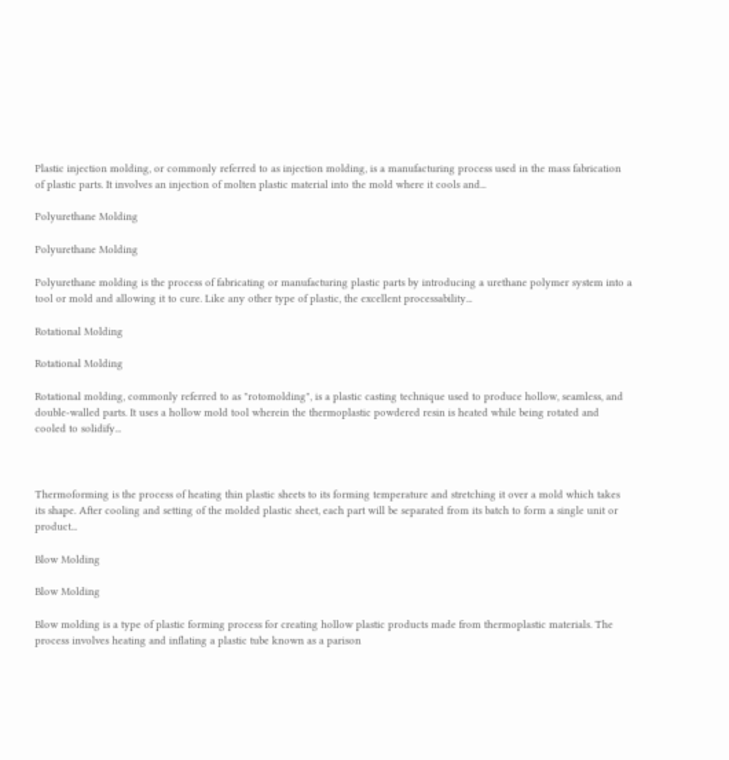Plastic injection molding, or commonly referred to as injection molding, is a manufacturing process used in the mass fabrication of plastic parts. It involves an injection of molten plastic material into the mold where it cools and...

Polyurethane Molding

Polyurethane Molding

Polyurethane molding is the process of fabricating or manufacturing plastic parts by introducing a urethane polymer system into a tool or mold and allowing it to cure. Like any other type of plastic, the excellent processability...

Rotational Molding

Rotational Molding

Rotational molding, commonly referred to as "rotomolding", is a plastic casting technique used to produce hollow, seamless, and double-walled parts. It uses a hollow mold tool wherein the thermoplastic powdered resin is heated while being rotated and cooled to solidify...



Thermoforming is the process of heating thin plastic sheets to its forming temperature and stretching it over a mold which takes its shape. After cooling and setting of the molded plastic sheet, each part will be separated from its batch to form a single unit or product...

Blow Molding

Blow Molding

Blow molding is a type of plastic forming process for creating hollow plastic products made from thermoplastic materials. The process involves heating and inflating a plastic tube known as a parison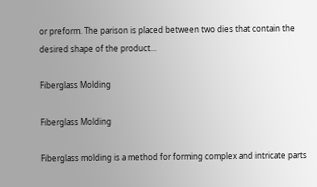or preform. The parison is placed between two dies that contain the desired shape of the product...

Fiberglass Molding

Fiberglass Molding

Fiberglass molding is a method for forming complex and intricate parts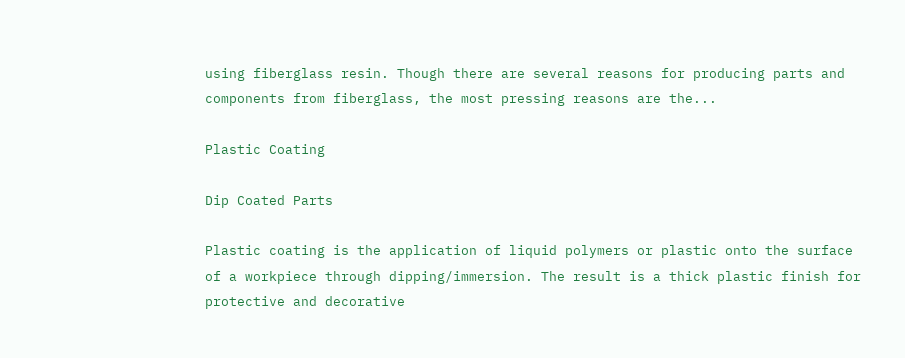using fiberglass resin. Though there are several reasons for producing parts and components from fiberglass, the most pressing reasons are the...

Plastic Coating

Dip Coated Parts

Plastic coating is the application of liquid polymers or plastic onto the surface of a workpiece through dipping/immersion. The result is a thick plastic finish for protective and decorative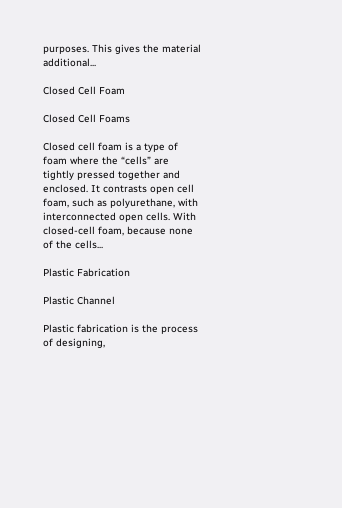purposes. This gives the material additional...

Closed Cell Foam

Closed Cell Foams

Closed cell foam is a type of foam where the “cells” are tightly pressed together and enclosed. It contrasts open cell foam, such as polyurethane, with interconnected open cells. With closed-cell foam, because none of the cells...

Plastic Fabrication

Plastic Channel

Plastic fabrication is the process of designing,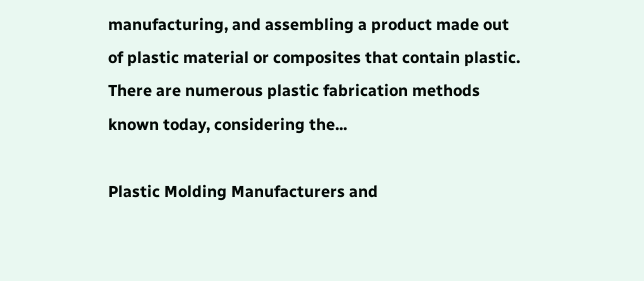manufacturing, and assembling a product made out of plastic material or composites that contain plastic. There are numerous plastic fabrication methods known today, considering the...

Plastic Molding Manufacturers and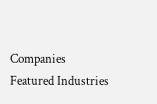Companies
Featured Industries